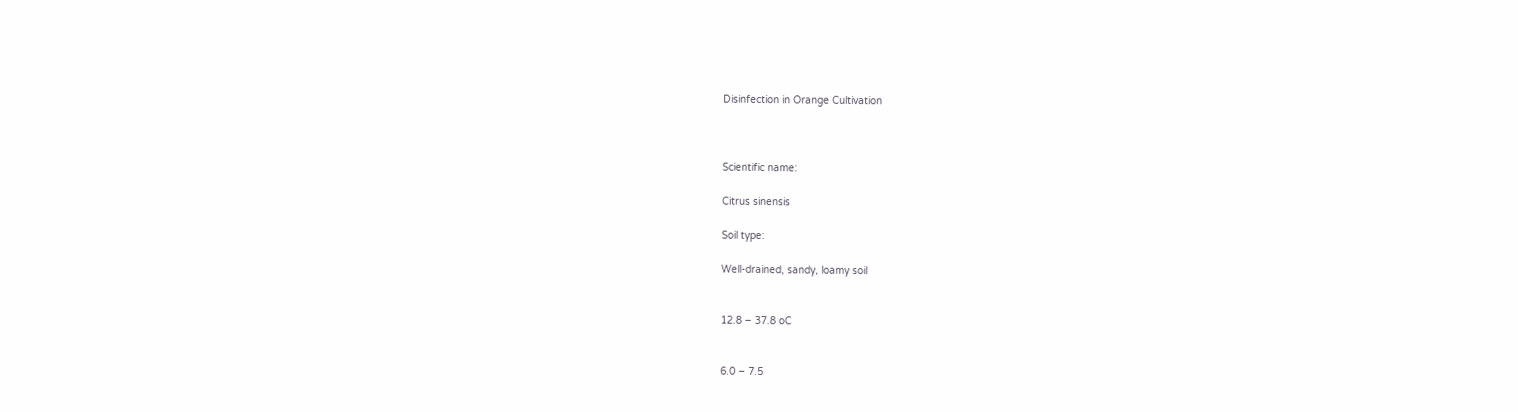Disinfection in Orange Cultivation



Scientific name:

Citrus sinensis

Soil type:

Well-drained, sandy, loamy soil


12.8 – 37.8 oC


6.0 – 7.5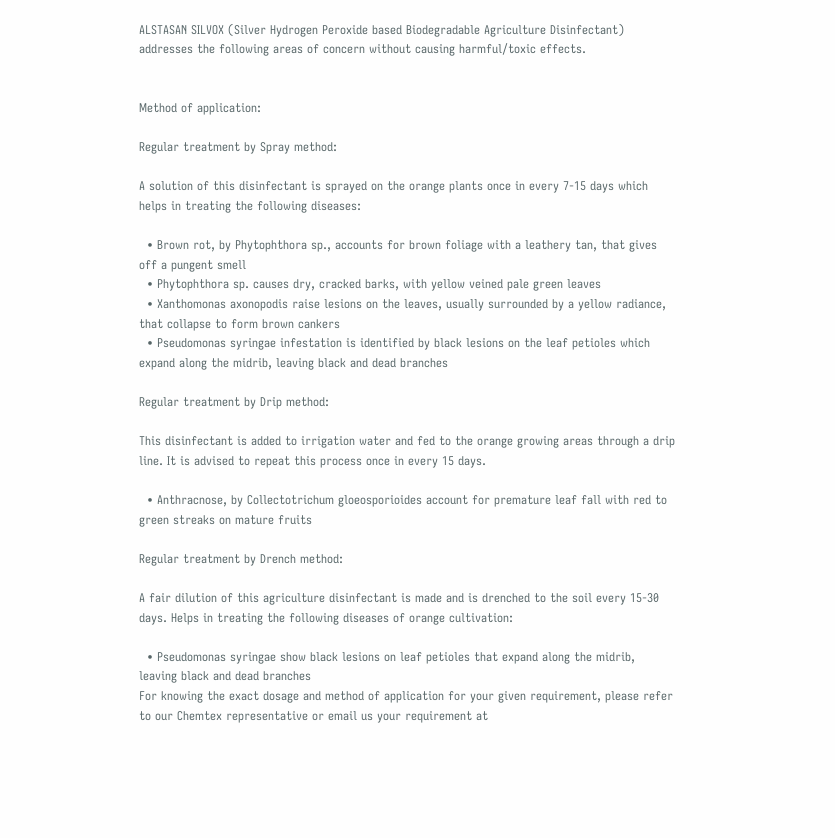ALSTASAN SILVOX (Silver Hydrogen Peroxide based Biodegradable Agriculture Disinfectant) addresses the following areas of concern without causing harmful/toxic effects.


Method of application:

Regular treatment by Spray method:

A solution of this disinfectant is sprayed on the orange plants once in every 7-15 days which helps in treating the following diseases:

  • Brown rot, by Phytophthora sp., accounts for brown foliage with a leathery tan, that gives off a pungent smell
  • Phytophthora sp. causes dry, cracked barks, with yellow veined pale green leaves
  • Xanthomonas axonopodis raise lesions on the leaves, usually surrounded by a yellow radiance, that collapse to form brown cankers
  • Pseudomonas syringae infestation is identified by black lesions on the leaf petioles which expand along the midrib, leaving black and dead branches

Regular treatment by Drip method:

This disinfectant is added to irrigation water and fed to the orange growing areas through a drip line. It is advised to repeat this process once in every 15 days.

  • Anthracnose, by Collectotrichum gloeosporioides account for premature leaf fall with red to green streaks on mature fruits

Regular treatment by Drench method:

A fair dilution of this agriculture disinfectant is made and is drenched to the soil every 15-30 days. Helps in treating the following diseases of orange cultivation:

  • Pseudomonas syringae show black lesions on leaf petioles that expand along the midrib, leaving black and dead branches
For knowing the exact dosage and method of application for your given requirement, please refer to our Chemtex representative or email us your requirement at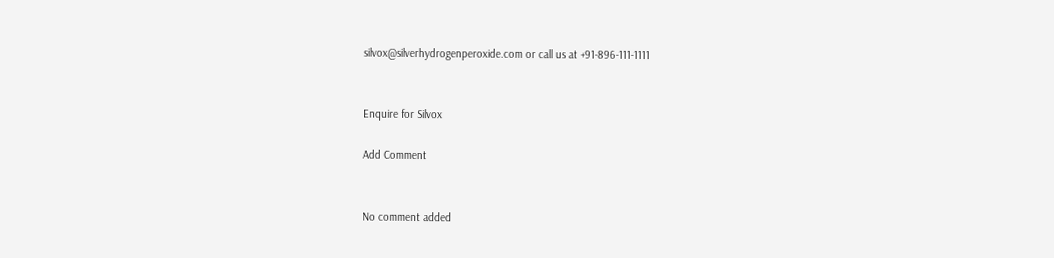silvox@silverhydrogenperoxide.com or call us at +91-896-111-1111


Enquire for Silvox

Add Comment


No comment added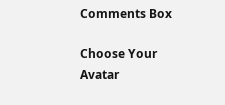Comments Box

Choose Your Avatar